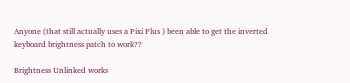Anyone (that still actually uses a Pixi Plus ) been able to get the inverted keyboard brightness patch to work??

Brightness Unlinked works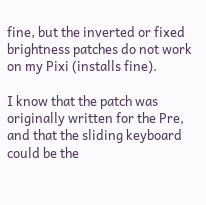fine, but the inverted or fixed brightness patches do not work on my Pixi (installs fine).

I know that the patch was originally written for the Pre, and that the sliding keyboard could be the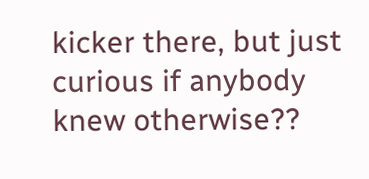kicker there, but just curious if anybody knew otherwise??